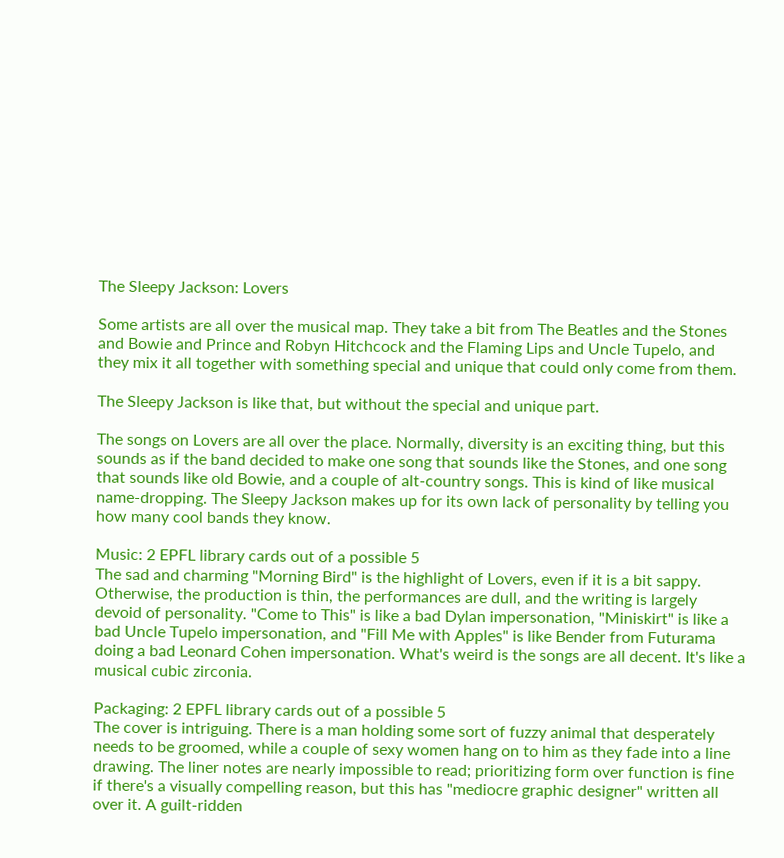The Sleepy Jackson: Lovers

Some artists are all over the musical map. They take a bit from The Beatles and the Stones and Bowie and Prince and Robyn Hitchcock and the Flaming Lips and Uncle Tupelo, and they mix it all together with something special and unique that could only come from them.

The Sleepy Jackson is like that, but without the special and unique part.

The songs on Lovers are all over the place. Normally, diversity is an exciting thing, but this sounds as if the band decided to make one song that sounds like the Stones, and one song that sounds like old Bowie, and a couple of alt-country songs. This is kind of like musical name-dropping. The Sleepy Jackson makes up for its own lack of personality by telling you how many cool bands they know.

Music: 2 EPFL library cards out of a possible 5
The sad and charming "Morning Bird" is the highlight of Lovers, even if it is a bit sappy. Otherwise, the production is thin, the performances are dull, and the writing is largely devoid of personality. "Come to This" is like a bad Dylan impersonation, "Miniskirt" is like a bad Uncle Tupelo impersonation, and "Fill Me with Apples" is like Bender from Futurama doing a bad Leonard Cohen impersonation. What's weird is the songs are all decent. It's like a musical cubic zirconia.

Packaging: 2 EPFL library cards out of a possible 5
The cover is intriguing. There is a man holding some sort of fuzzy animal that desperately needs to be groomed, while a couple of sexy women hang on to him as they fade into a line drawing. The liner notes are nearly impossible to read; prioritizing form over function is fine if there's a visually compelling reason, but this has "mediocre graphic designer" written all over it. A guilt-ridden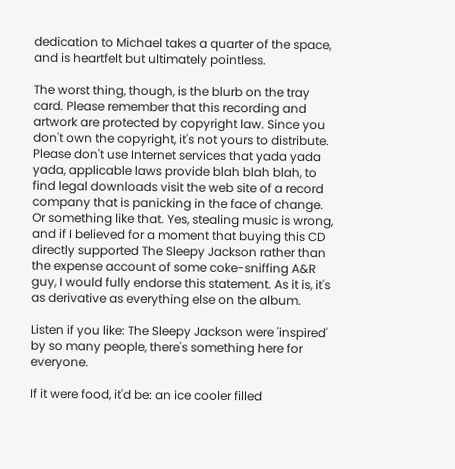dedication to Michael takes a quarter of the space, and is heartfelt but ultimately pointless.

The worst thing, though, is the blurb on the tray card. Please remember that this recording and artwork are protected by copyright law. Since you don't own the copyright, it's not yours to distribute. Please don't use Internet services that yada yada yada, applicable laws provide blah blah blah, to find legal downloads visit the web site of a record company that is panicking in the face of change. Or something like that. Yes, stealing music is wrong, and if I believed for a moment that buying this CD directly supported The Sleepy Jackson rather than the expense account of some coke-sniffing A&R guy, I would fully endorse this statement. As it is, it's as derivative as everything else on the album.

Listen if you like: The Sleepy Jackson were 'inspired' by so many people, there's something here for everyone.

If it were food, it'd be: an ice cooler filled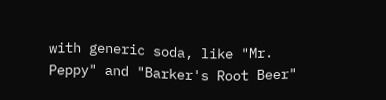with generic soda, like "Mr. Peppy" and "Barker's Root Beer"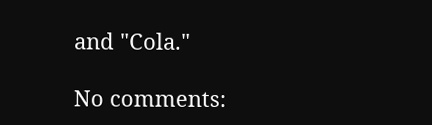and "Cola."

No comments: